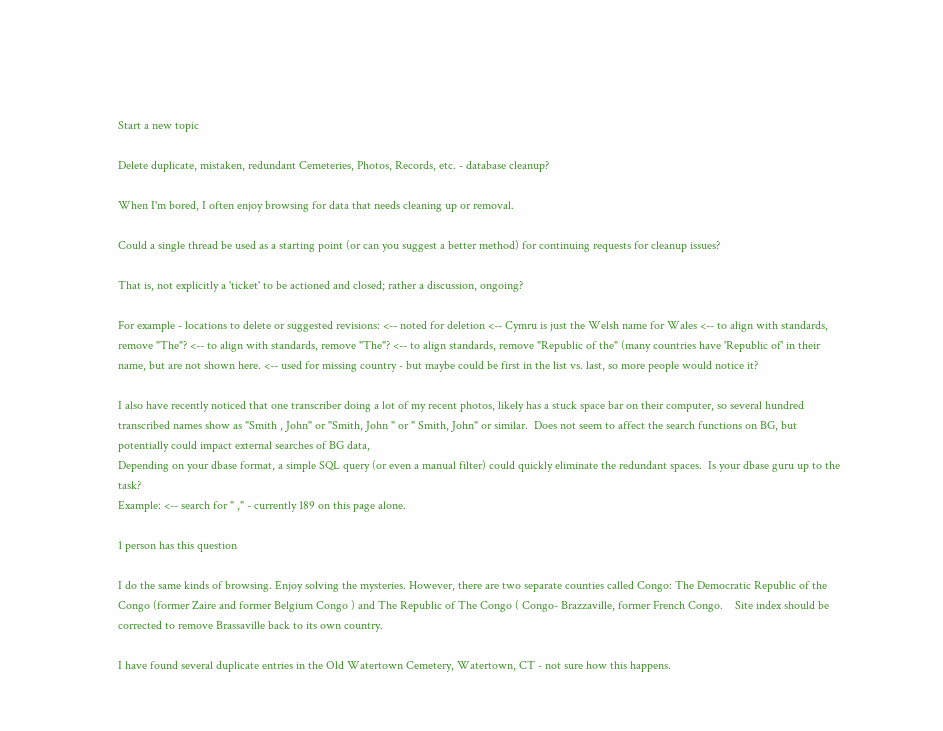Start a new topic

Delete duplicate, mistaken, redundant Cemeteries, Photos, Records, etc. - database cleanup?

When I'm bored, I often enjoy browsing for data that needs cleaning up or removal.

Could a single thread be used as a starting point (or can you suggest a better method) for continuing requests for cleanup issues?

That is, not explicitly a 'ticket' to be actioned and closed; rather a discussion, ongoing?

For example - locations to delete or suggested revisions: <-- noted for deletion <-- Cymru is just the Welsh name for Wales <-- to align with standards, remove "The"? <-- to align with standards, remove "The"? <-- to align standards, remove "Republic of the" (many countries have 'Republic of' in their name, but are not shown here. <-- used for missing country - but maybe could be first in the list vs. last, so more people would notice it?

I also have recently noticed that one transcriber doing a lot of my recent photos, likely has a stuck space bar on their computer, so several hundred transcribed names show as "Smith , John" or "Smith, John " or " Smith, John" or similar.  Does not seem to affect the search functions on BG, but potentially could impact external searches of BG data,
Depending on your dbase format, a simple SQL query (or even a manual filter) could quickly eliminate the redundant spaces.  Is your dbase guru up to the task?
Example: <-- search for " ," - currently 189 on this page alone.

1 person has this question

I do the same kinds of browsing. Enjoy solving the mysteries. However, there are two separate counties called Congo: The Democratic Republic of the Congo (former Zaire and former Belgium Congo ) and The Republic of The Congo ( Congo- Brazzaville, former French Congo.    Site index should be corrected to remove Brassaville back to its own country.

I have found several duplicate entries in the Old Watertown Cemetery, Watertown, CT - not sure how this happens.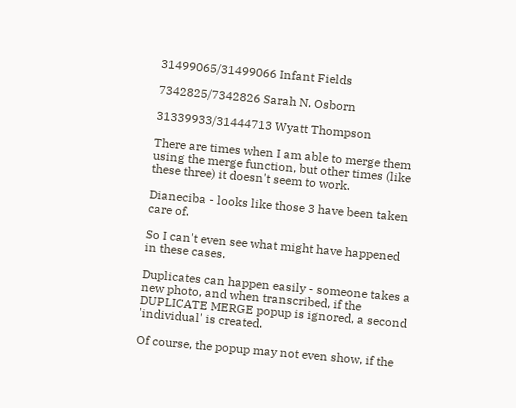31499065/31499066 Infant Fields

7342825/7342826 Sarah N. Osborn

31339933/31444713 Wyatt Thompson

There are times when I am able to merge them using the merge function, but other times (like these three) it doesn't seem to work.

Dianeciba - looks like those 3 have been taken care of.

So I can't even see what might have happened in these cases.

Duplicates can happen easily - someone takes a new photo, and when transcribed, if the DUPLICATE MERGE popup is ignored, a second 'individual' is created.

Of course, the popup may not even show, if the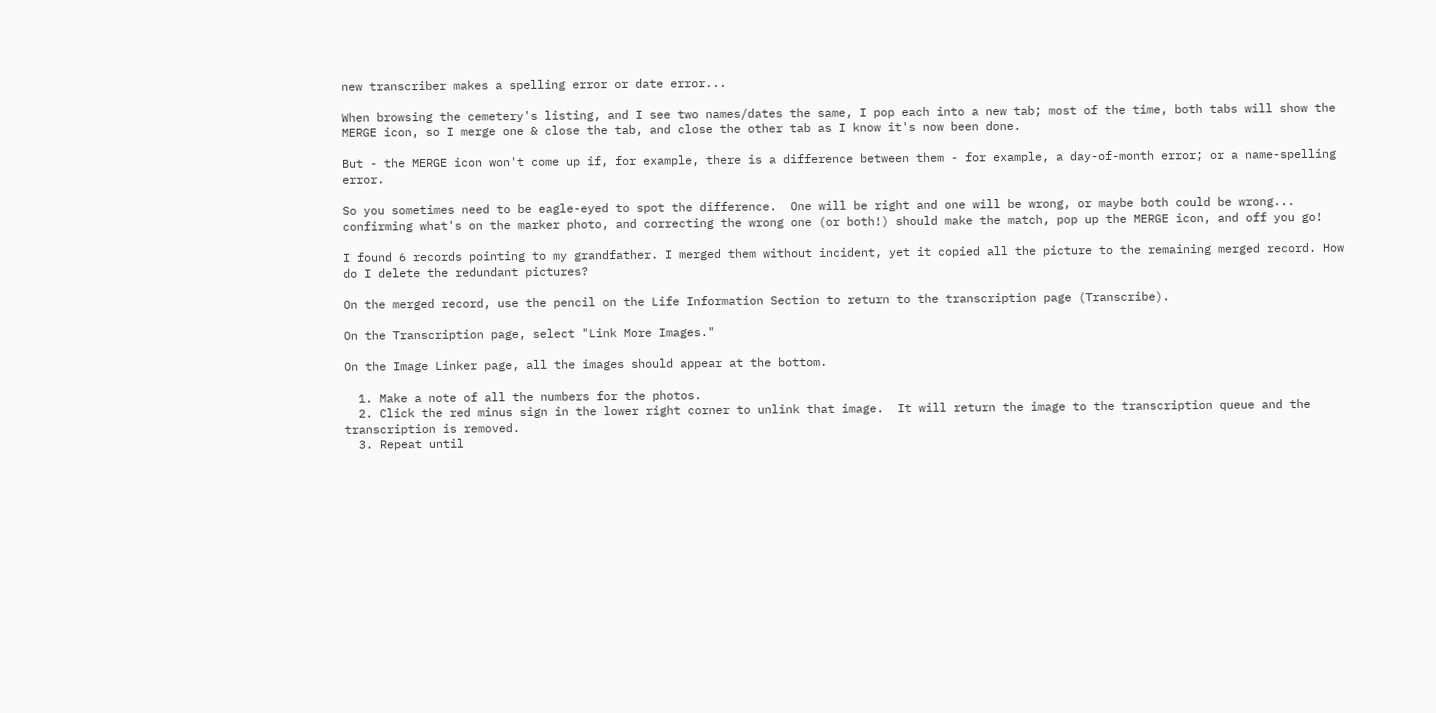new transcriber makes a spelling error or date error...

When browsing the cemetery's listing, and I see two names/dates the same, I pop each into a new tab; most of the time, both tabs will show the MERGE icon, so I merge one & close the tab, and close the other tab as I know it's now been done.

But - the MERGE icon won't come up if, for example, there is a difference between them - for example, a day-of-month error; or a name-spelling error.

So you sometimes need to be eagle-eyed to spot the difference.  One will be right and one will be wrong, or maybe both could be wrong...  confirming what's on the marker photo, and correcting the wrong one (or both!) should make the match, pop up the MERGE icon, and off you go!

I found 6 records pointing to my grandfather. I merged them without incident, yet it copied all the picture to the remaining merged record. How do I delete the redundant pictures?

On the merged record, use the pencil on the Life Information Section to return to the transcription page (Transcribe).

On the Transcription page, select "Link More Images."

On the Image Linker page, all the images should appear at the bottom.

  1. Make a note of all the numbers for the photos.
  2. Click the red minus sign in the lower right corner to unlink that image.  It will return the image to the transcription queue and the transcription is removed.
  3. Repeat until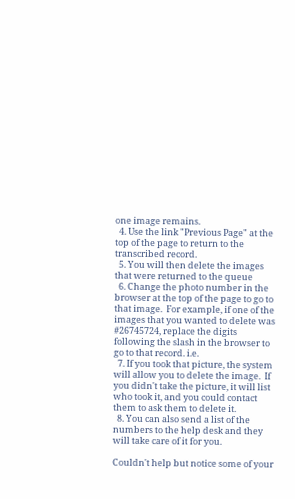one image remains.
  4. Use the link "Previous Page" at the top of the page to return to the transcribed record.
  5. You will then delete the images that were returned to the queue
  6. Change the photo number in the browser at the top of the page to go to that image.  For example, if one of the images that you wanted to delete was #26745724, replace the digits following the slash in the browser to go to that record. i.e.
  7. If you took that picture, the system will allow you to delete the image.  If you didn't take the picture, it will list who took it, and you could contact them to ask them to delete it.
  8. You can also send a list of the numbers to the help desk and they will take care of it for you.

Couldn't help but notice some of your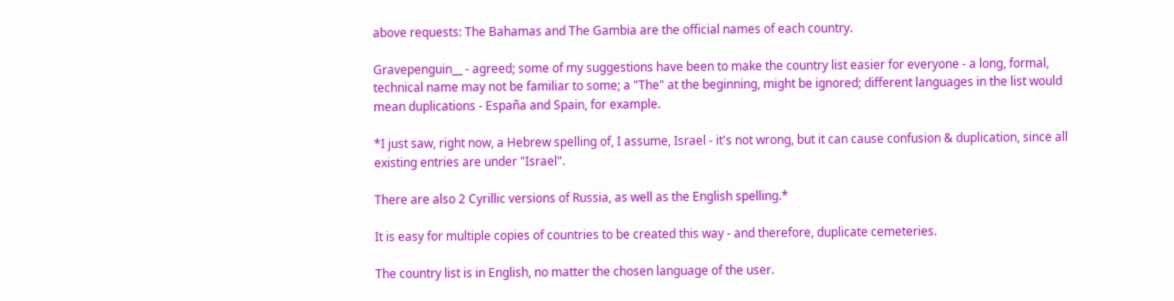above requests: The Bahamas and The Gambia are the official names of each country.

Gravepenguin__ - agreed; some of my suggestions have been to make the country list easier for everyone - a long, formal, technical name may not be familiar to some; a "The" at the beginning, might be ignored; different languages in the list would mean duplications - España and Spain, for example.

*I just saw, right now, a Hebrew spelling of, I assume, Israel - it's not wrong, but it can cause confusion & duplication, since all existing entries are under "Israel".

There are also 2 Cyrillic versions of Russia, as well as the English spelling.*

It is easy for multiple copies of countries to be created this way - and therefore, duplicate cemeteries.

The country list is in English, no matter the chosen language of the user.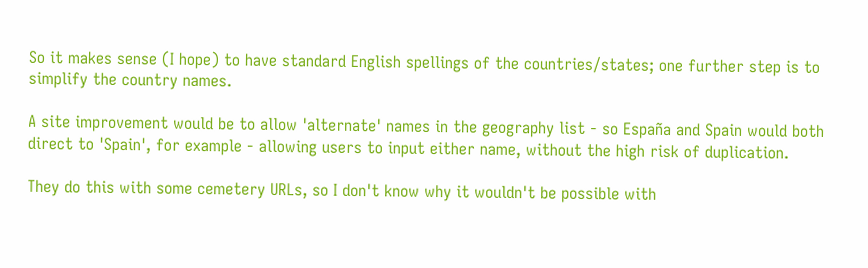So it makes sense (I hope) to have standard English spellings of the countries/states; one further step is to simplify the country names.

A site improvement would be to allow 'alternate' names in the geography list - so España and Spain would both direct to 'Spain', for example - allowing users to input either name, without the high risk of duplication.

They do this with some cemetery URLs, so I don't know why it wouldn't be possible with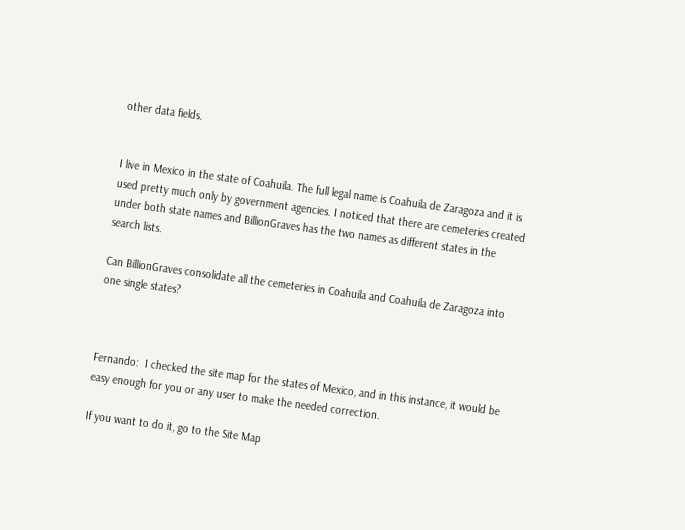other data fields.


I live in Mexico in the state of Coahuila. The full legal name is Coahuila de Zaragoza and it is used pretty much only by government agencies. I noticed that there are cemeteries created under both state names and BillionGraves has the two names as different states in the search lists.

Can BillionGraves consolidate all the cemeteries in Coahuila and Coahuila de Zaragoza into one single states?



Fernando:  I checked the site map for the states of Mexico, and in this instance, it would be easy enough for you or any user to make the needed correction.

If you want to do it, go to the Site Map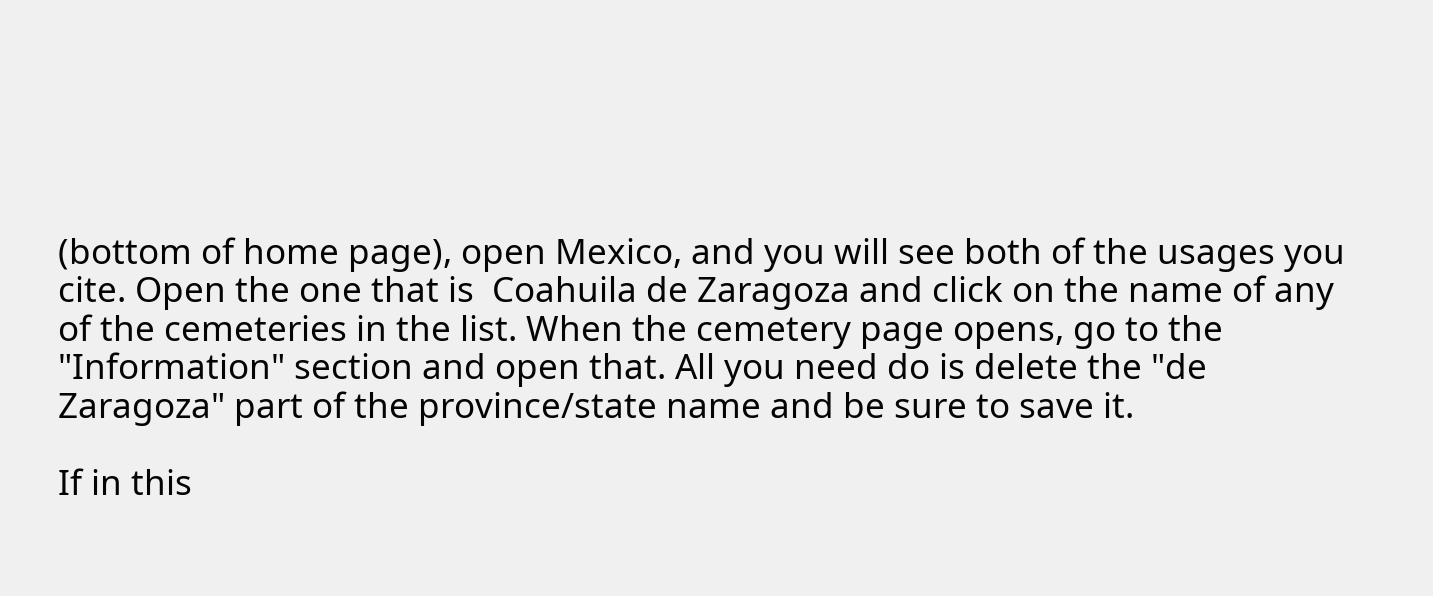(bottom of home page), open Mexico, and you will see both of the usages you cite. Open the one that is  Coahuila de Zaragoza and click on the name of any of the cemeteries in the list. When the cemetery page opens, go to the "Information" section and open that. All you need do is delete the "de Zaragoza" part of the province/state name and be sure to save it.

If in this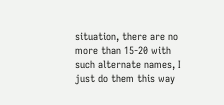situation, there are no more than 15-20 with such alternate names, I just do them this way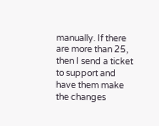manually. If there are more than 25, then I send a ticket to support and have them make the changes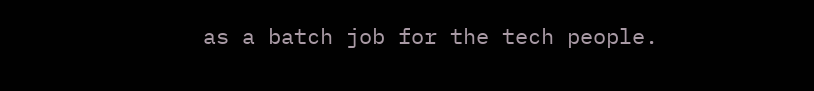as a batch job for the tech people.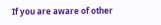If you are aware of other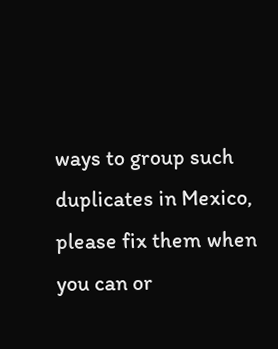ways to group such duplicates in Mexico, please fix them when you can or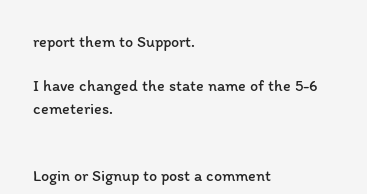report them to Support.

I have changed the state name of the 5-6 cemeteries.


Login or Signup to post a comment